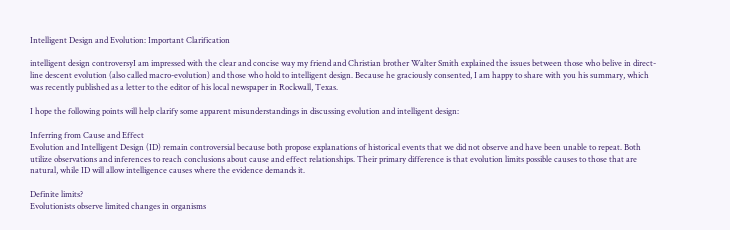Intelligent Design and Evolution: Important Clarification

intelligent design controversyI am impressed with the clear and concise way my friend and Christian brother Walter Smith explained the issues between those who belive in direct-line descent evolution (also called macro-evolution) and those who hold to intelligent design. Because he graciously consented, I am happy to share with you his summary, which was recently published as a letter to the editor of his local newspaper in Rockwall, Texas.

I hope the following points will help clarify some apparent misunderstandings in discussing evolution and intelligent design:

Inferring from Cause and Effect
Evolution and Intelligent Design (ID) remain controversial because both propose explanations of historical events that we did not observe and have been unable to repeat. Both utilize observations and inferences to reach conclusions about cause and effect relationships. Their primary difference is that evolution limits possible causes to those that are natural, while ID will allow intelligence causes where the evidence demands it.

Definite limits?
Evolutionists observe limited changes in organisms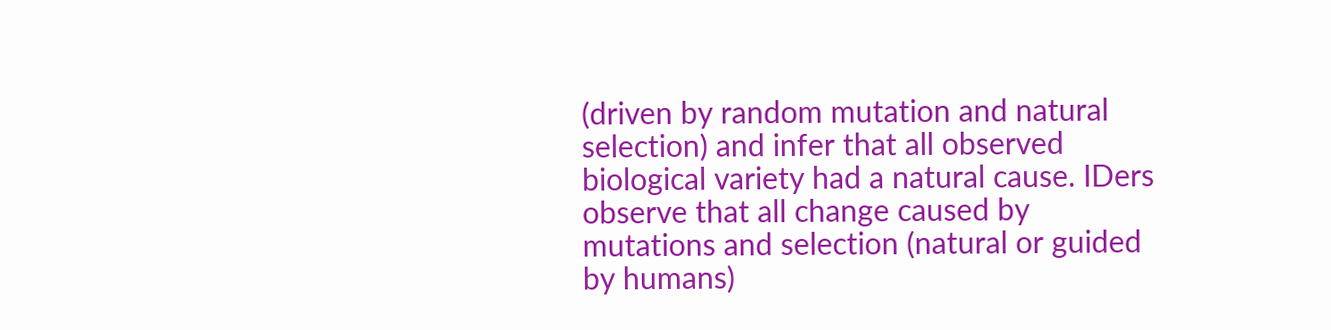(driven by random mutation and natural selection) and infer that all observed biological variety had a natural cause. IDers observe that all change caused by mutations and selection (natural or guided by humans)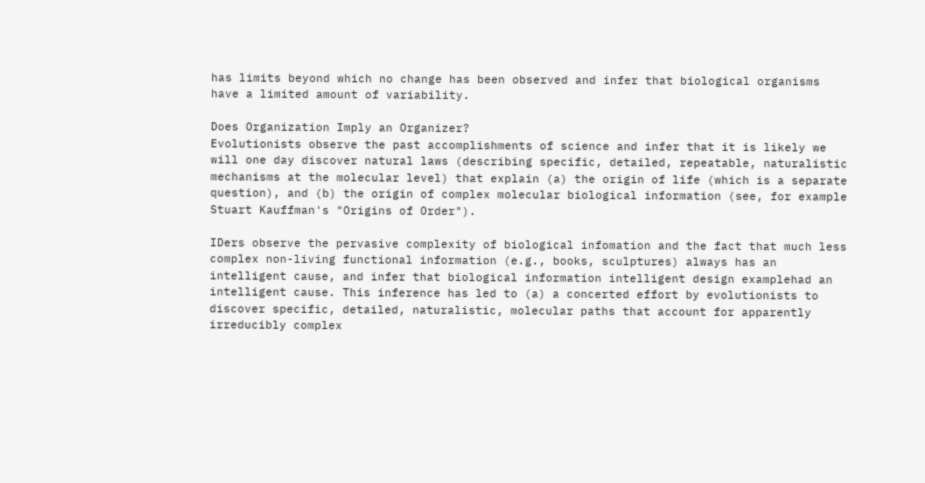has limits beyond which no change has been observed and infer that biological organisms have a limited amount of variability.

Does Organization Imply an Organizer?
Evolutionists observe the past accomplishments of science and infer that it is likely we will one day discover natural laws (describing specific, detailed, repeatable, naturalistic mechanisms at the molecular level) that explain (a) the origin of life (which is a separate question), and (b) the origin of complex molecular biological information (see, for example Stuart Kauffman's "Origins of Order").

IDers observe the pervasive complexity of biological infomation and the fact that much less complex non-living functional information (e.g., books, sculptures) always has an intelligent cause, and infer that biological information intelligent design examplehad an intelligent cause. This inference has led to (a) a concerted effort by evolutionists to discover specific, detailed, naturalistic, molecular paths that account for apparently irreducibly complex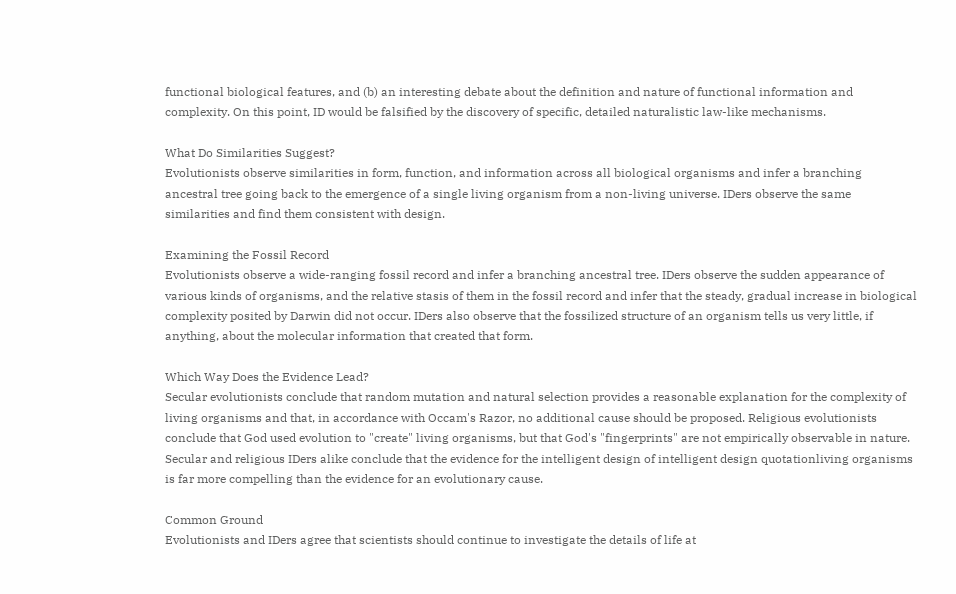functional biological features, and (b) an interesting debate about the definition and nature of functional information and complexity. On this point, ID would be falsified by the discovery of specific, detailed naturalistic law-like mechanisms.

What Do Similarities Suggest?
Evolutionists observe similarities in form, function, and information across all biological organisms and infer a branching ancestral tree going back to the emergence of a single living organism from a non-living universe. IDers observe the same similarities and find them consistent with design.

Examining the Fossil Record
Evolutionists observe a wide-ranging fossil record and infer a branching ancestral tree. IDers observe the sudden appearance of various kinds of organisms, and the relative stasis of them in the fossil record and infer that the steady, gradual increase in biological complexity posited by Darwin did not occur. IDers also observe that the fossilized structure of an organism tells us very little, if anything, about the molecular information that created that form.

Which Way Does the Evidence Lead?
Secular evolutionists conclude that random mutation and natural selection provides a reasonable explanation for the complexity of living organisms and that, in accordance with Occam's Razor, no additional cause should be proposed. Religious evolutionists conclude that God used evolution to "create" living organisms, but that God's "fingerprints" are not empirically observable in nature. Secular and religious IDers alike conclude that the evidence for the intelligent design of intelligent design quotationliving organisms is far more compelling than the evidence for an evolutionary cause.

Common Ground
Evolutionists and IDers agree that scientists should continue to investigate the details of life at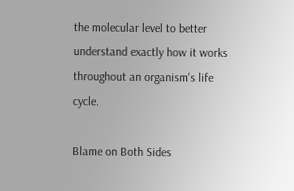the molecular level to better understand exactly how it works throughout an organism's life cycle.

Blame on Both Sides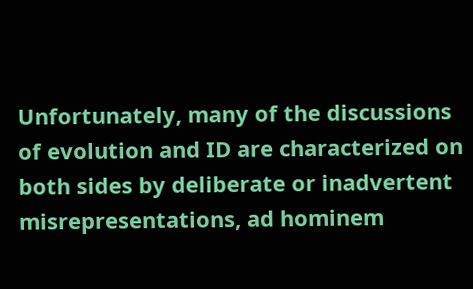Unfortunately, many of the discussions of evolution and ID are characterized on both sides by deliberate or inadvertent misrepresentations, ad hominem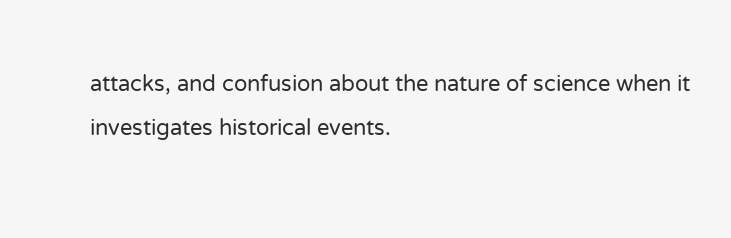attacks, and confusion about the nature of science when it investigates historical events.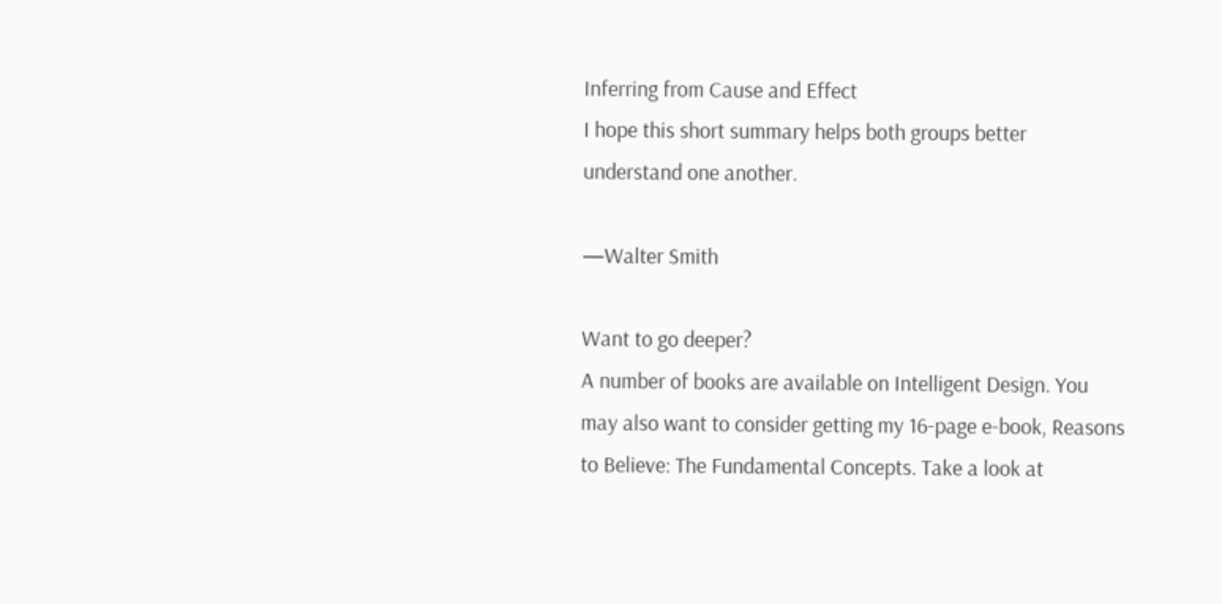Inferring from Cause and Effect
I hope this short summary helps both groups better understand one another.

—Walter Smith

Want to go deeper?
A number of books are available on Intelligent Design. You may also want to consider getting my 16-page e-book, Reasons to Believe: The Fundamental Concepts. Take a look at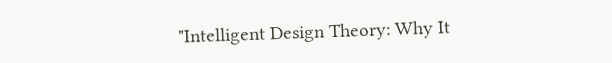"Intelligent Design Theory: Why It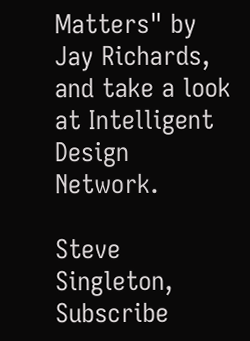Matters" by Jay Richards, and take a look at Intelligent Design Network.

Steve Singleton,
Subscribe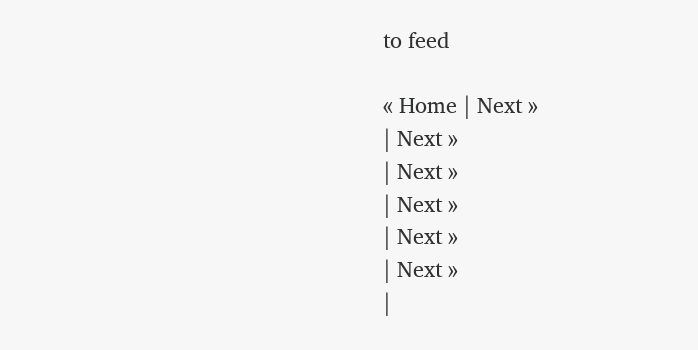to feed

« Home | Next »
| Next »
| Next »
| Next »
| Next »
| Next »
|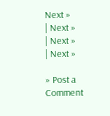Next »
| Next »
| Next »
| Next »

» Post a Comment